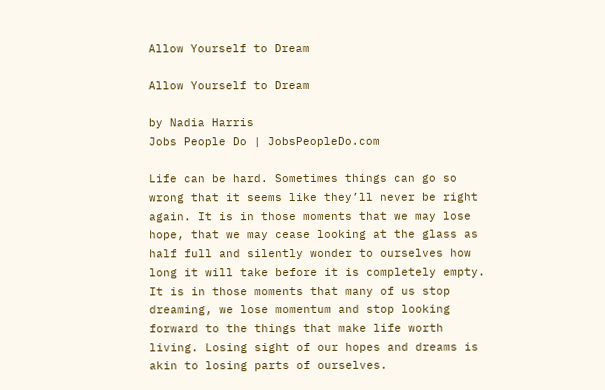Allow Yourself to Dream

Allow Yourself to Dream

by Nadia Harris
Jobs People Do | JobsPeopleDo.com

Life can be hard. Sometimes things can go so wrong that it seems like they’ll never be right again. It is in those moments that we may lose hope, that we may cease looking at the glass as half full and silently wonder to ourselves how long it will take before it is completely empty. It is in those moments that many of us stop dreaming, we lose momentum and stop looking forward to the things that make life worth living. Losing sight of our hopes and dreams is akin to losing parts of ourselves.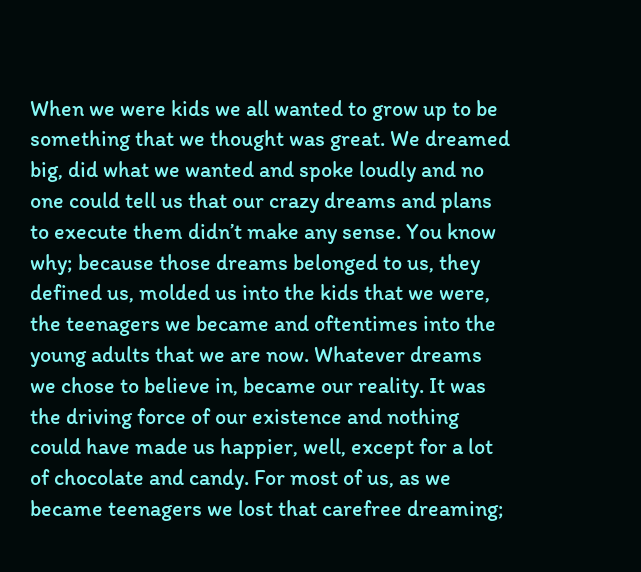When we were kids we all wanted to grow up to be something that we thought was great. We dreamed big, did what we wanted and spoke loudly and no one could tell us that our crazy dreams and plans to execute them didn’t make any sense. You know why; because those dreams belonged to us, they defined us, molded us into the kids that we were, the teenagers we became and oftentimes into the young adults that we are now. Whatever dreams we chose to believe in, became our reality. It was the driving force of our existence and nothing could have made us happier, well, except for a lot of chocolate and candy. For most of us, as we became teenagers we lost that carefree dreaming;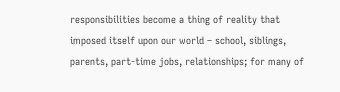responsibilities become a thing of reality that imposed itself upon our world – school, siblings, parents, part-time jobs, relationships; for many of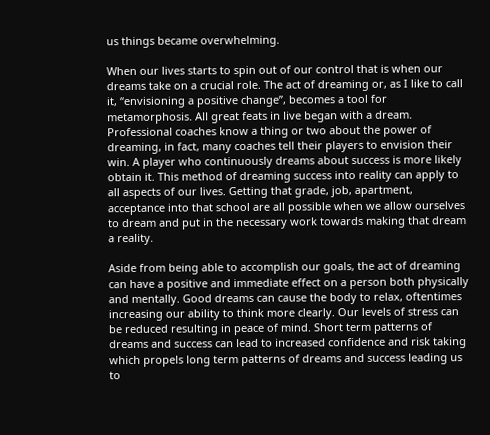us things became overwhelming.

When our lives starts to spin out of our control that is when our dreams take on a crucial role. The act of dreaming or, as I like to call it, “envisioning a positive change”, becomes a tool for metamorphosis. All great feats in live began with a dream. Professional coaches know a thing or two about the power of dreaming, in fact, many coaches tell their players to envision their win. A player who continuously dreams about success is more likely obtain it. This method of dreaming success into reality can apply to all aspects of our lives. Getting that grade, job, apartment, acceptance into that school are all possible when we allow ourselves to dream and put in the necessary work towards making that dream a reality.

Aside from being able to accomplish our goals, the act of dreaming can have a positive and immediate effect on a person both physically and mentally. Good dreams can cause the body to relax, oftentimes increasing our ability to think more clearly. Our levels of stress can be reduced resulting in peace of mind. Short term patterns of dreams and success can lead to increased confidence and risk taking which propels long term patterns of dreams and success leading us to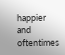happier and oftentimes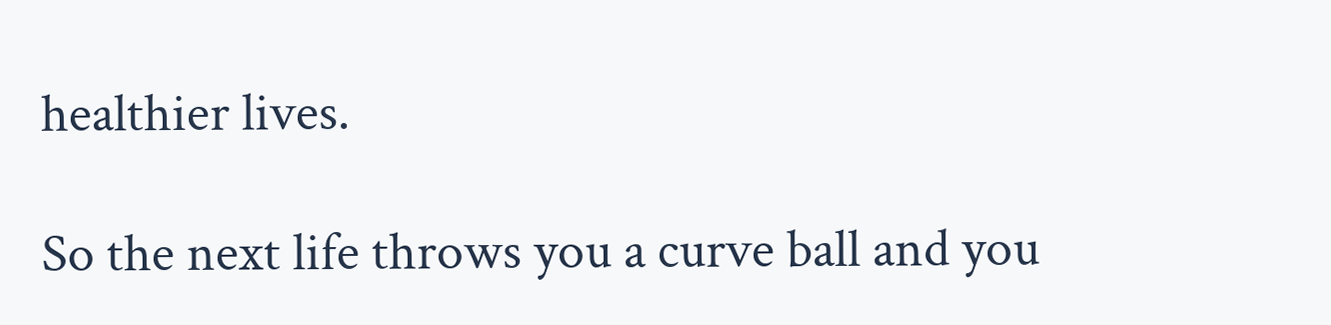healthier lives.

So the next life throws you a curve ball and you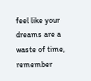feel like your dreams are a waste of time, remember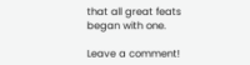that all great feats began with one.

Leave a comment!